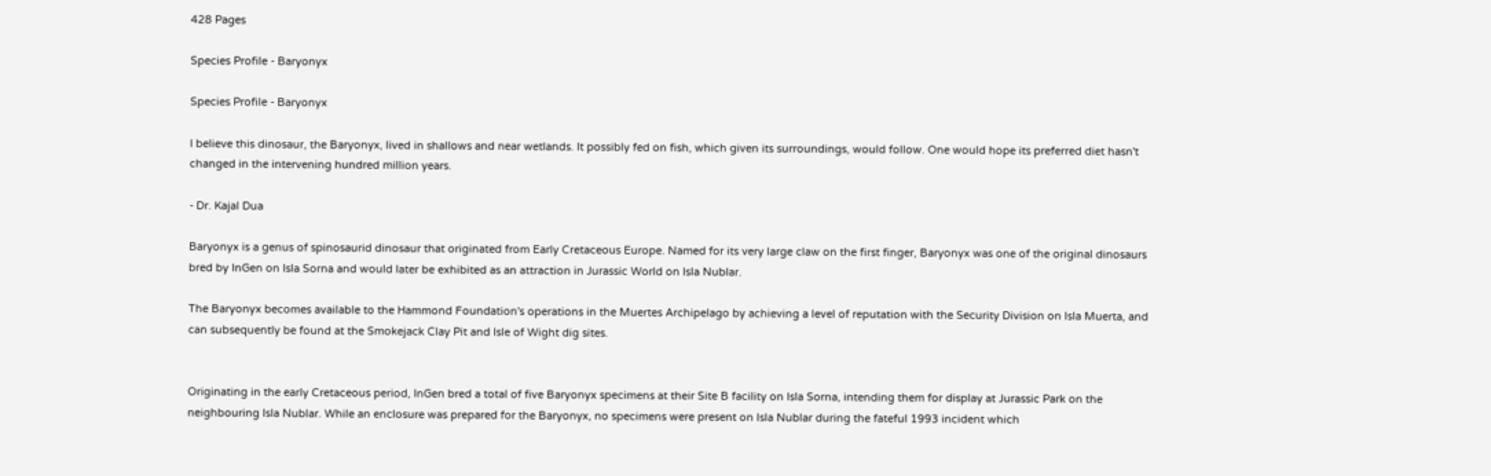428 Pages

Species Profile - Baryonyx

Species Profile - Baryonyx

I believe this dinosaur, the Baryonyx, lived in shallows and near wetlands. It possibly fed on fish, which given its surroundings, would follow. One would hope its preferred diet hasn't changed in the intervening hundred million years.

- Dr. Kajal Dua

Baryonyx is a genus of spinosaurid dinosaur that originated from Early Cretaceous Europe. Named for its very large claw on the first finger, Baryonyx was one of the original dinosaurs bred by InGen on Isla Sorna and would later be exhibited as an attraction in Jurassic World on Isla Nublar.

The Baryonyx becomes available to the Hammond Foundation's operations in the Muertes Archipelago by achieving a level of reputation with the Security Division on Isla Muerta, and can subsequently be found at the Smokejack Clay Pit and Isle of Wight dig sites.


Originating in the early Cretaceous period, InGen bred a total of five Baryonyx specimens at their Site B facility on Isla Sorna, intending them for display at Jurassic Park on the neighbouring Isla Nublar. While an enclosure was prepared for the Baryonyx, no specimens were present on Isla Nublar during the fateful 1993 incident which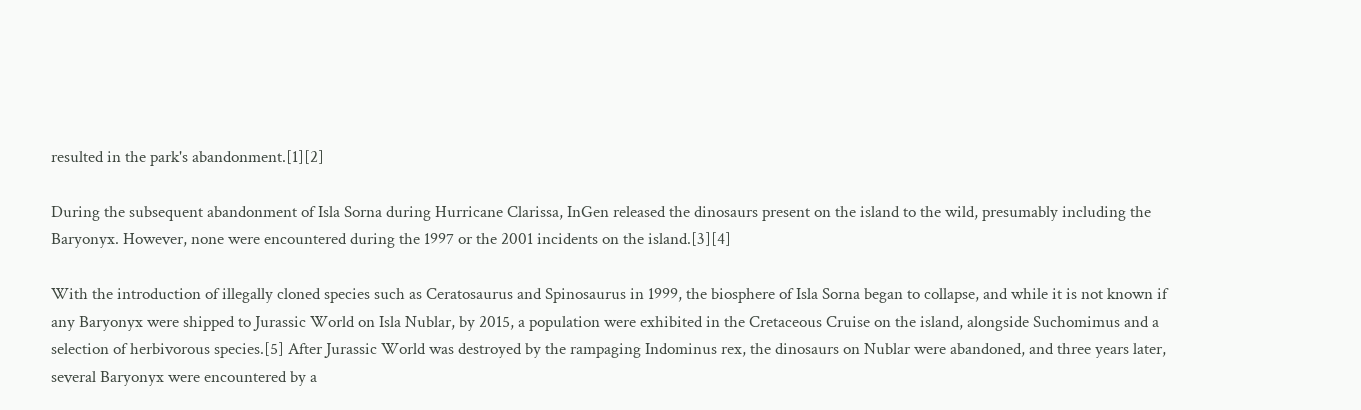resulted in the park's abandonment.[1][2]

During the subsequent abandonment of Isla Sorna during Hurricane Clarissa, InGen released the dinosaurs present on the island to the wild, presumably including the Baryonyx. However, none were encountered during the 1997 or the 2001 incidents on the island.[3][4]

With the introduction of illegally cloned species such as Ceratosaurus and Spinosaurus in 1999, the biosphere of Isla Sorna began to collapse, and while it is not known if any Baryonyx were shipped to Jurassic World on Isla Nublar, by 2015, a population were exhibited in the Cretaceous Cruise on the island, alongside Suchomimus and a selection of herbivorous species.[5] After Jurassic World was destroyed by the rampaging Indominus rex, the dinosaurs on Nublar were abandoned, and three years later, several Baryonyx were encountered by a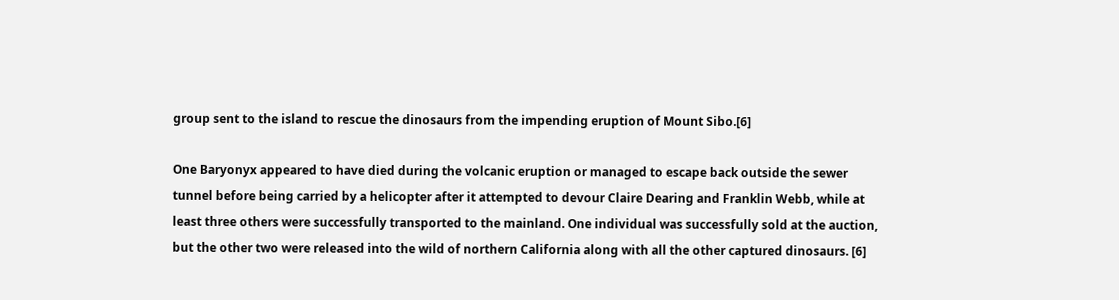group sent to the island to rescue the dinosaurs from the impending eruption of Mount Sibo.[6]

One Baryonyx appeared to have died during the volcanic eruption or managed to escape back outside the sewer tunnel before being carried by a helicopter after it attempted to devour Claire Dearing and Franklin Webb, while at least three others were successfully transported to the mainland. One individual was successfully sold at the auction, but the other two were released into the wild of northern California along with all the other captured dinosaurs. [6]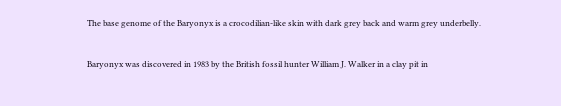The base genome of the Baryonyx is a crocodilian-like skin with dark grey back and warm grey underbelly.


Baryonyx was discovered in 1983 by the British fossil hunter William J. Walker in a clay pit in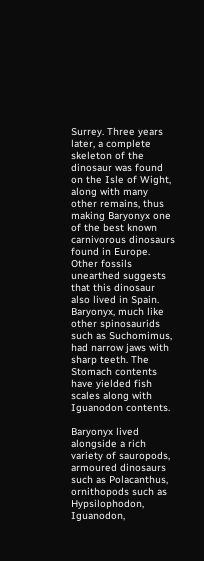Surrey. Three years later, a complete skeleton of the dinosaur was found on the Isle of Wight, along with many other remains, thus making Baryonyx one of the best known carnivorous dinosaurs found in Europe. Other fossils unearthed suggests that this dinosaur also lived in Spain. Baryonyx, much like other spinosaurids such as Suchomimus, had narrow jaws with sharp teeth. The Stomach contents have yielded fish scales along with Iguanodon contents.

Baryonyx lived alongside a rich variety of sauropods, armoured dinosaurs such as Polacanthus, ornithopods such as Hypsilophodon, Iguanodon,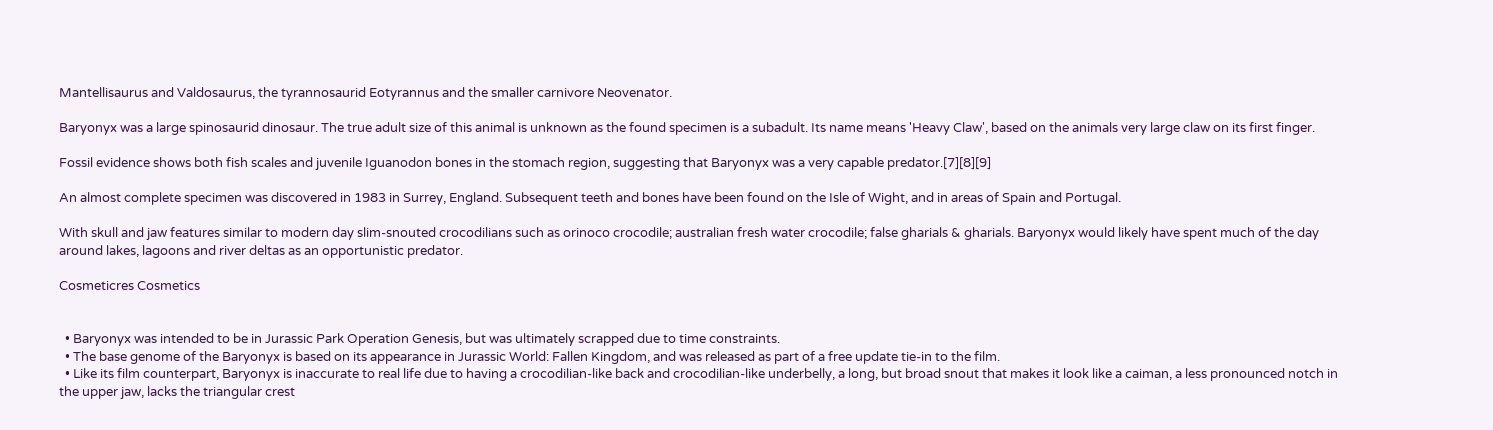Mantellisaurus and Valdosaurus, the tyrannosaurid Eotyrannus and the smaller carnivore Neovenator.

Baryonyx was a large spinosaurid dinosaur. The true adult size of this animal is unknown as the found specimen is a subadult. Its name means 'Heavy Claw', based on the animals very large claw on its first finger.

Fossil evidence shows both fish scales and juvenile Iguanodon bones in the stomach region, suggesting that Baryonyx was a very capable predator.[7][8][9]

An almost complete specimen was discovered in 1983 in Surrey, England. Subsequent teeth and bones have been found on the Isle of Wight, and in areas of Spain and Portugal.

With skull and jaw features similar to modern day slim-snouted crocodilians such as orinoco crocodile; australian fresh water crocodile; false gharials & gharials. Baryonyx would likely have spent much of the day around lakes, lagoons and river deltas as an opportunistic predator.

Cosmeticres Cosmetics


  • Baryonyx was intended to be in Jurassic Park Operation Genesis, but was ultimately scrapped due to time constraints.
  • The base genome of the Baryonyx is based on its appearance in Jurassic World: Fallen Kingdom, and was released as part of a free update tie-in to the film.
  • Like its film counterpart, Baryonyx is inaccurate to real life due to having a crocodilian-like back and crocodilian-like underbelly, a long, but broad snout that makes it look like a caiman, a less pronounced notch in the upper jaw, lacks the triangular crest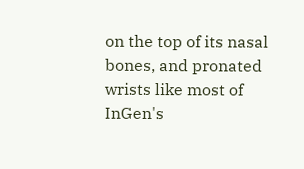on the top of its nasal bones, and pronated wrists like most of InGen's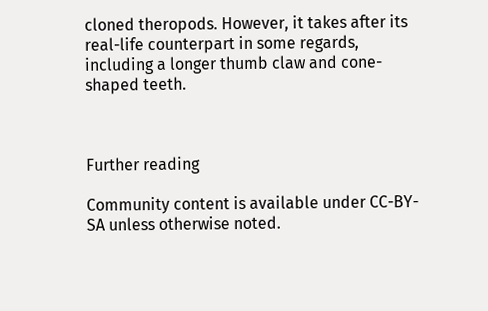cloned theropods. However, it takes after its real-life counterpart in some regards, including a longer thumb claw and cone-shaped teeth.



Further reading

Community content is available under CC-BY-SA unless otherwise noted.